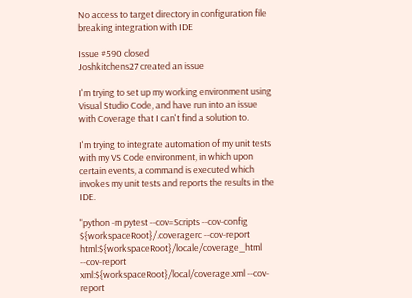No access to target directory in configuration file breaking integration with IDE

Issue #590 closed
Joshkitchens27 created an issue

I'm trying to set up my working environment using Visual Studio Code, and have run into an issue with Coverage that I can't find a solution to.

I'm trying to integrate automation of my unit tests with my VS Code environment, in which upon certain events, a command is executed which invokes my unit tests and reports the results in the IDE.

"python -m pytest --cov=Scripts --cov-config ${workspaceRoot}/.coveragerc --cov-report html:${workspaceRoot}/locale/coverage_html --cov-report xml:${workspaceRoot}/local/coverage.xml --cov-report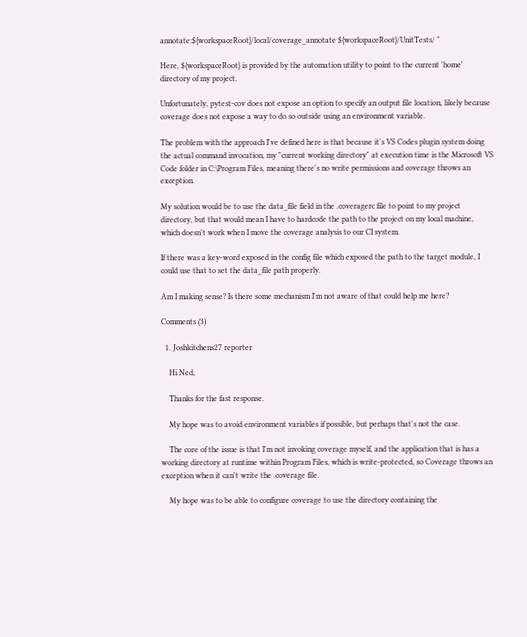annotate:${workspaceRoot}/local/coverage_annotate ${workspaceRoot}/UnitTests/ "

Here, ${workspaceRoot} is provided by the automation utility to point to the current 'home' directory of my project.

Unfortunately, pytest-cov does not expose an option to specify an output file location, likely because coverage does not expose a way to do so outside using an environment variable.

The problem with the approach I've defined here is that because it's VS Codes plugin system doing the actual command invocation, my "current working directory" at execution time is the Microsoft VS Code folder in C:\Program Files, meaning there's no write permissions and coverage throws an exception.

My solution would be to use the data_file field in the .coveragerc file to point to my project directory, but that would mean I have to hardcode the path to the project on my local machine, which doesn't work when I move the coverage analysis to our CI system.

If there was a key-word exposed in the config file which exposed the path to the target module, I could use that to set the data_file path properly.

Am I making sense? Is there some mechanism I'm not aware of that could help me here?

Comments (3)

  1. Joshkitchens27 reporter

    Hi Ned,

    Thanks for the fast response.

    My hope was to avoid environment variables if possible, but perhaps that's not the case.

    The core of the issue is that I'm not invoking coverage myself, and the application that is has a working directory at runtime within Program Files, which is write-protected, so Coverage throws an exception when it can't write the .coverage file.

    My hope was to be able to configure coverage to use the directory containing the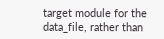target module for the data_file, rather than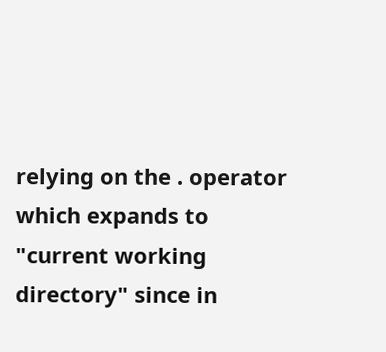relying on the . operator which expands to "current working directory" since in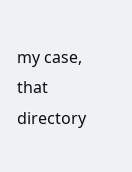my case, that directory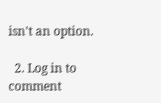isn't an option.

  2. Log in to comment